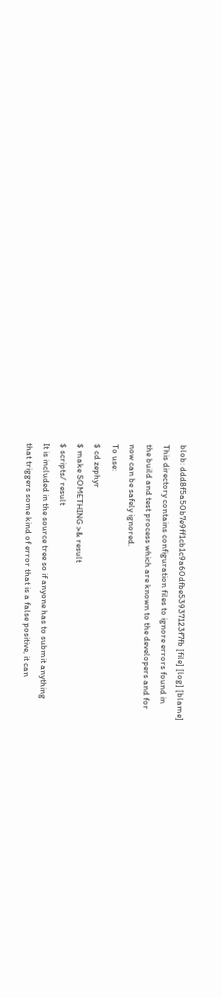blob: ddd8f5a50b7e9ff1cb1c9a60dfbe53937123f7fb [file] [log] [blame]
This directory contains configuration files to ignore errors found in
the build and test process which are known to the developers and for
now can be safely ignored.
To use:
$ cd zephyr
$ make SOMETHING >& result
$ scripts/ result
It is included in the source tree so if anyone has to submit anything
that triggers some kind of error that is a false positive, it can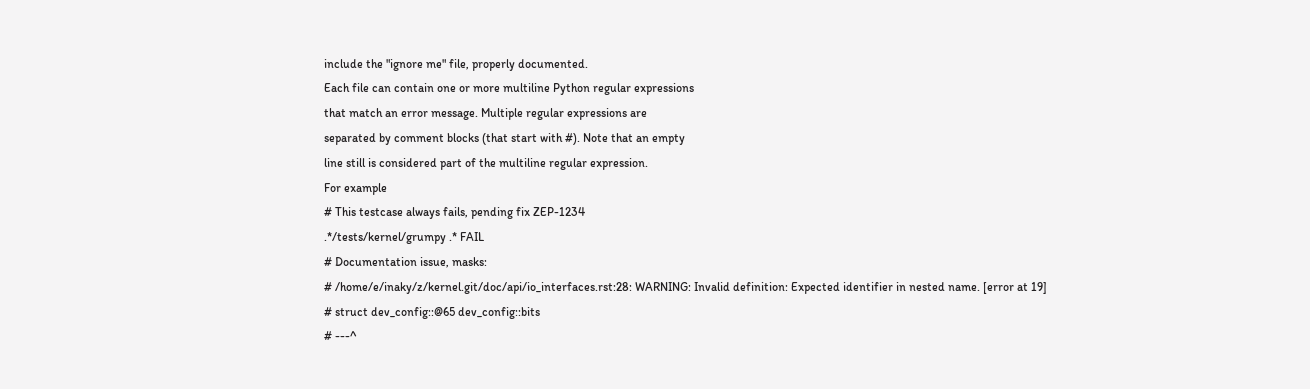include the "ignore me" file, properly documented.
Each file can contain one or more multiline Python regular expressions
that match an error message. Multiple regular expressions are
separated by comment blocks (that start with #). Note that an empty
line still is considered part of the multiline regular expression.
For example
# This testcase always fails, pending fix ZEP-1234
.*/tests/kernel/grumpy .* FAIL
# Documentation issue, masks:
# /home/e/inaky/z/kernel.git/doc/api/io_interfaces.rst:28: WARNING: Invalid definition: Expected identifier in nested name. [error at 19]
# struct dev_config::@65 dev_config::bits
# ---^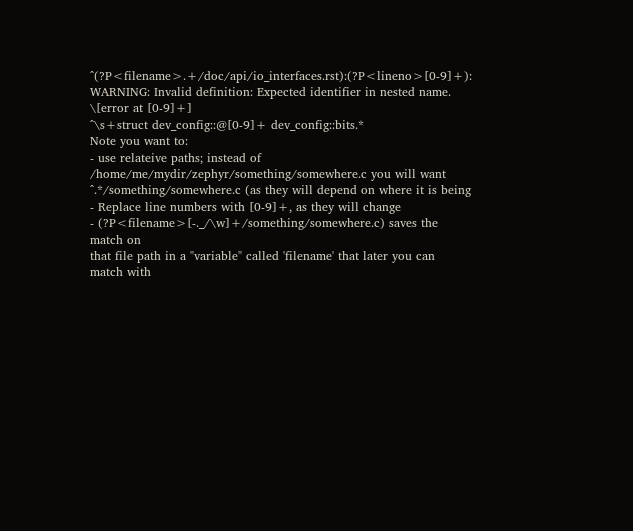^(?P<filename>.+/doc/api/io_interfaces.rst):(?P<lineno>[0-9]+): WARNING: Invalid definition: Expected identifier in nested name. \[error at [0-9]+]
^\s+struct dev_config::@[0-9]+ dev_config::bits.*
Note you want to:
- use relateive paths; instead of
/home/me/mydir/zephyr/something/somewhere.c you will want
^.*/something/somewhere.c (as they will depend on where it is being
- Replace line numbers with [0-9]+, as they will change
- (?P<filename>[-._/\w]+/something/somewhere.c) saves the match on
that file path in a "variable" called 'filename' that later you can
match with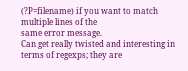(?P=filename) if you want to match multiple lines of the
same error message.
Can get really twisted and interesting in terms of regexps; they are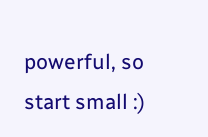powerful, so start small :)